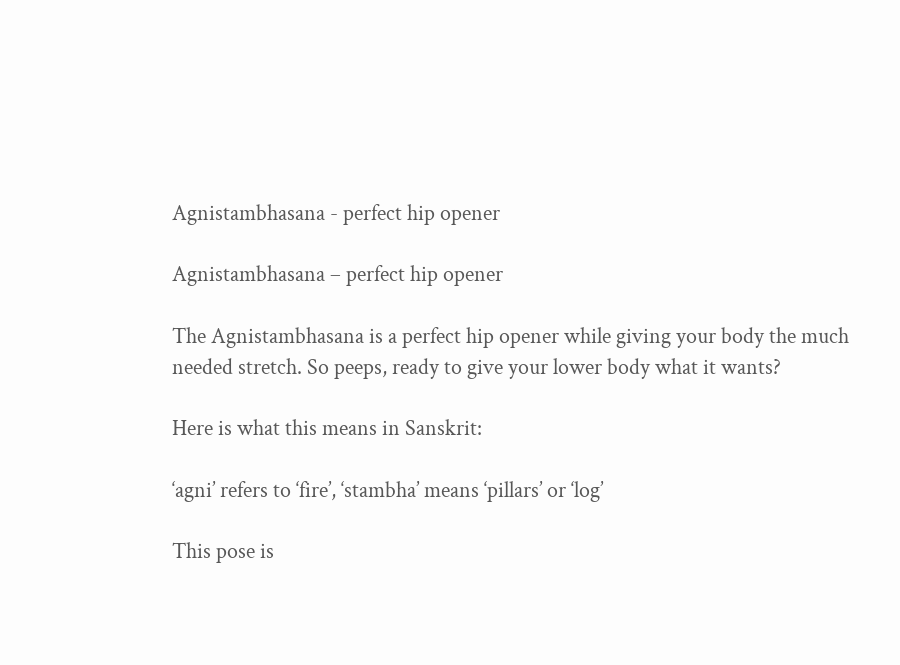Agnistambhasana - perfect hip opener

Agnistambhasana – perfect hip opener

The Agnistambhasana is a perfect hip opener while giving your body the much needed stretch. So peeps, ready to give your lower body what it wants?

Here is what this means in Sanskrit:

‘agni’ refers to ‘fire’, ‘stambha’ means ‘pillars’ or ‘log’

This pose is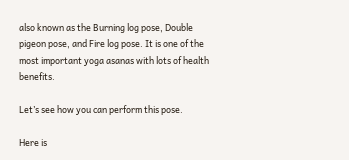also known as the Burning log pose, Double pigeon pose, and Fire log pose. It is one of the most important yoga asanas with lots of health benefits.

Let’s see how you can perform this pose.

Here is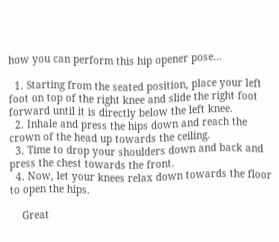how you can perform this hip opener pose…

  1. Starting from the seated position, place your left foot on top of the right knee and slide the right foot forward until it is directly below the left knee.
  2. Inhale and press the hips down and reach the crown of the head up towards the ceiling.
  3. Time to drop your shoulders down and back and press the chest towards the front.
  4. Now, let your knees relax down towards the floor to open the hips.

    Great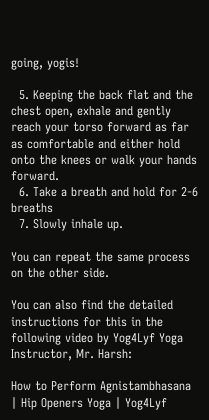going, yogis!

  5. Keeping the back flat and the chest open, exhale and gently reach your torso forward as far as comfortable and either hold onto the knees or walk your hands forward.
  6. Take a breath and hold for 2-6 breaths
  7. Slowly inhale up.

You can repeat the same process on the other side.

You can also find the detailed instructions for this in the following video by Yog4Lyf Yoga Instructor, Mr. Harsh:

How to Perform Agnistambhasana | Hip Openers Yoga | Yog4Lyf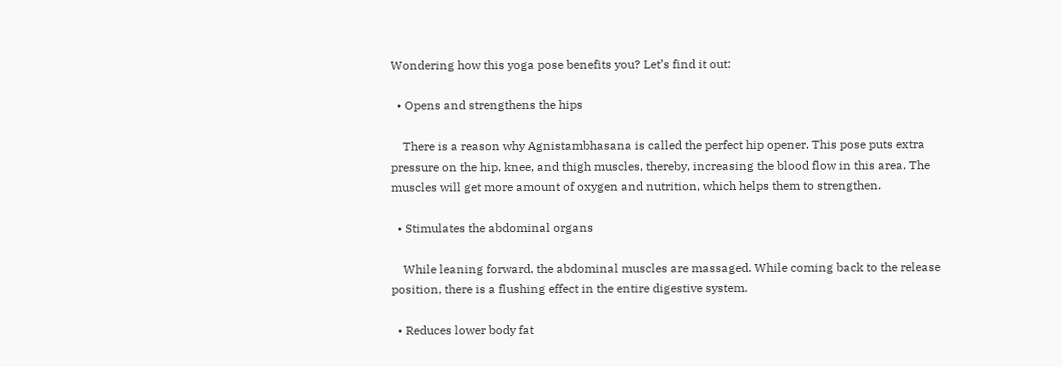Wondering how this yoga pose benefits you? Let’s find it out:

  • Opens and strengthens the hips

    There is a reason why Agnistambhasana is called the perfect hip opener. This pose puts extra pressure on the hip, knee, and thigh muscles, thereby, increasing the blood flow in this area. The muscles will get more amount of oxygen and nutrition, which helps them to strengthen.

  • Stimulates the abdominal organs

    While leaning forward, the abdominal muscles are massaged. While coming back to the release position, there is a flushing effect in the entire digestive system.

  • Reduces lower body fat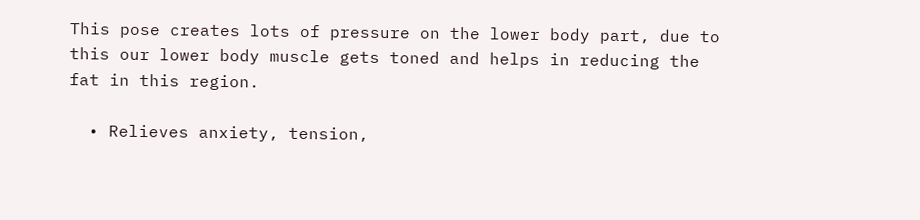This pose creates lots of pressure on the lower body part, due to this our lower body muscle gets toned and helps in reducing the fat in this region.

  • Relieves anxiety, tension,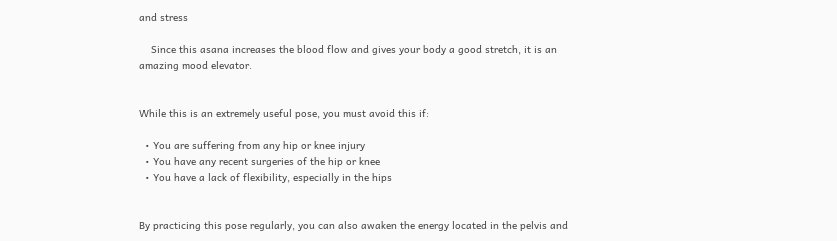and stress

    Since this asana increases the blood flow and gives your body a good stretch, it is an amazing mood elevator.


While this is an extremely useful pose, you must avoid this if:

  • You are suffering from any hip or knee injury
  • You have any recent surgeries of the hip or knee
  • You have a lack of flexibility, especially in the hips


By practicing this pose regularly, you can also awaken the energy located in the pelvis and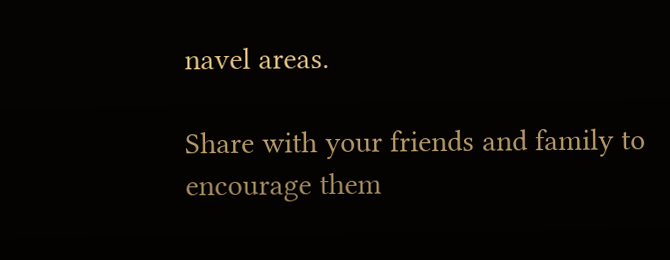navel areas.

Share with your friends and family to encourage them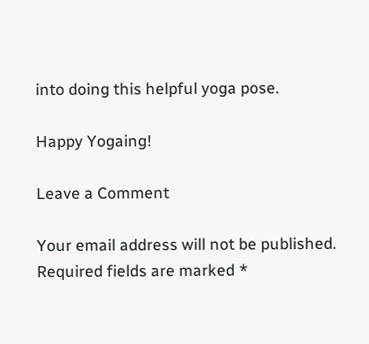into doing this helpful yoga pose.

Happy Yogaing!

Leave a Comment

Your email address will not be published. Required fields are marked *